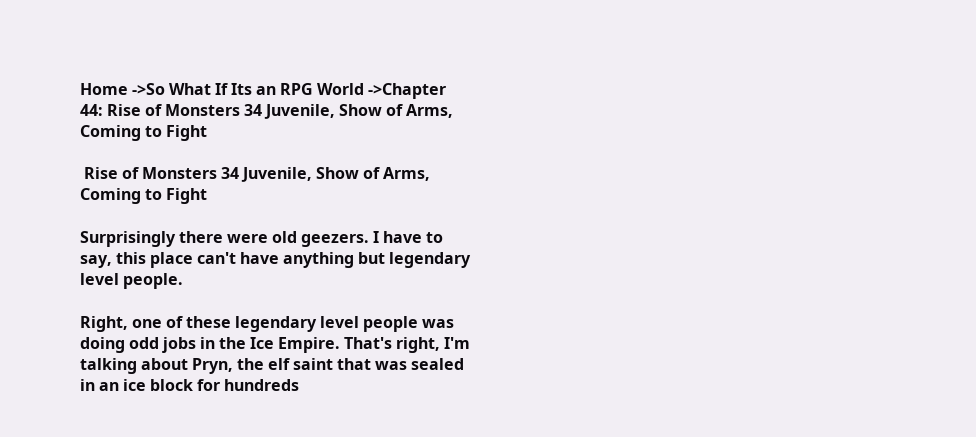Home ->So What If Its an RPG World ->Chapter 44: Rise of Monsters 34 Juvenile, Show of Arms, Coming to Fight

 Rise of Monsters 34 Juvenile, Show of Arms, Coming to Fight

Surprisingly there were old geezers. I have to say, this place can't have anything but legendary level people.

Right, one of these legendary level people was doing odd jobs in the Ice Empire. That's right, I'm talking about Pryn, the elf saint that was sealed in an ice block for hundreds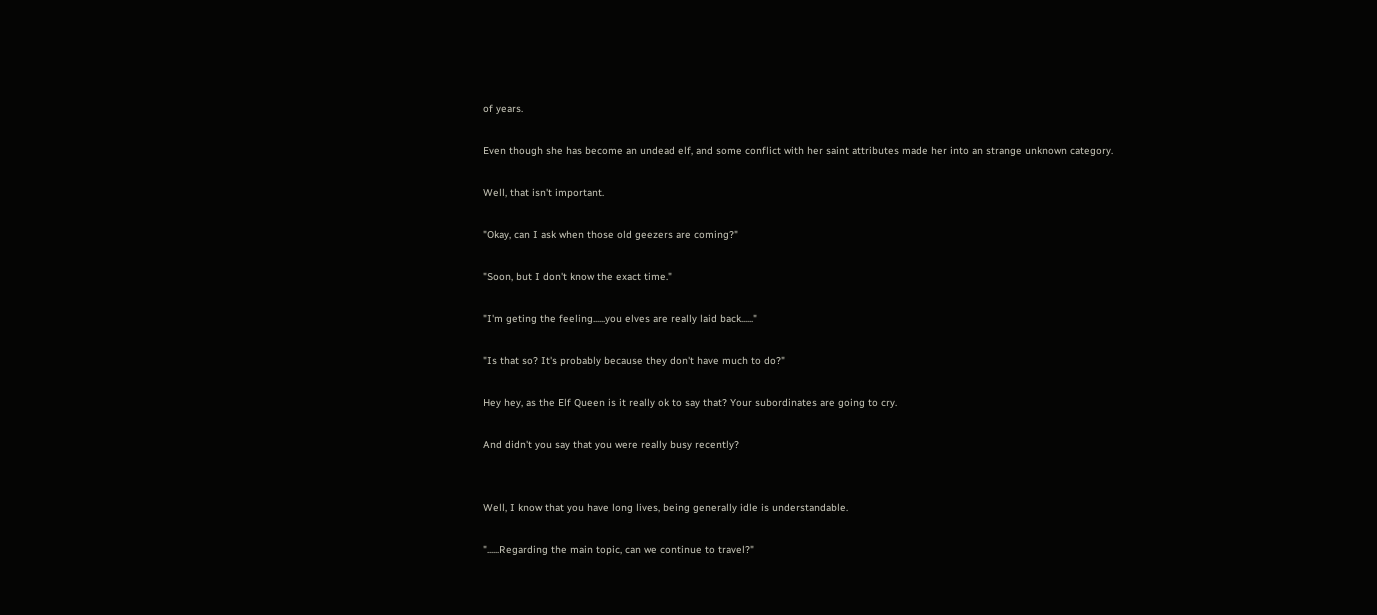of years.

Even though she has become an undead elf, and some conflict with her saint attributes made her into an strange unknown category.

Well, that isn't important.

"Okay, can I ask when those old geezers are coming?"

"Soon, but I don't know the exact time."

"I'm geting the feeling......you elves are really laid back......"

"Is that so? It's probably because they don't have much to do?"

Hey hey, as the Elf Queen is it really ok to say that? Your subordinates are going to cry.

And didn't you say that you were really busy recently?


Well, I know that you have long lives, being generally idle is understandable.

"......Regarding the main topic, can we continue to travel?"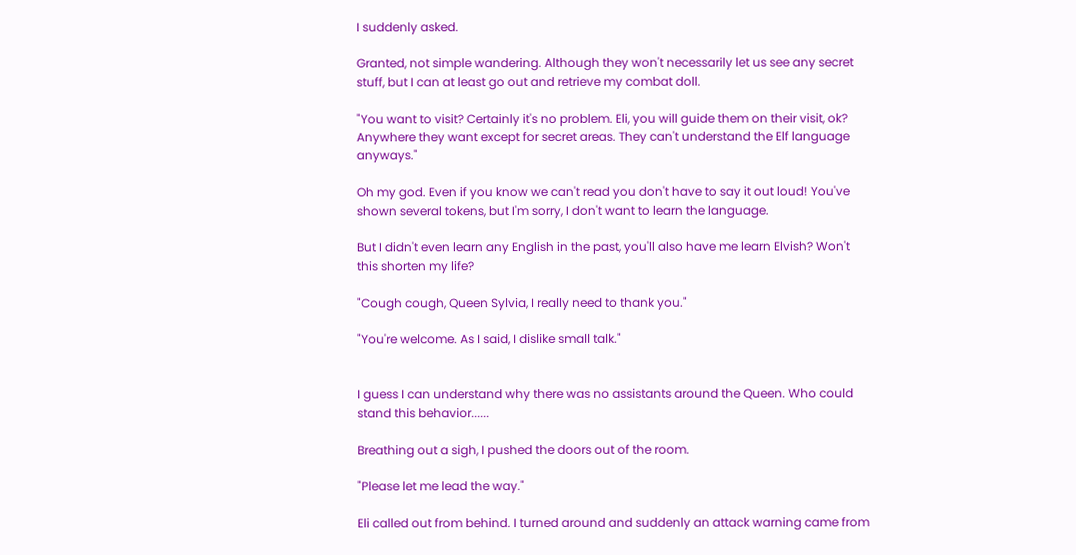I suddenly asked.

Granted, not simple wandering. Although they won't necessarily let us see any secret stuff, but I can at least go out and retrieve my combat doll.

"You want to visit? Certainly it's no problem. Eli, you will guide them on their visit, ok? Anywhere they want except for secret areas. They can't understand the Elf language anyways."

Oh my god. Even if you know we can't read you don't have to say it out loud! You've shown several tokens, but I'm sorry, I don't want to learn the language.

But I didn't even learn any English in the past, you'll also have me learn Elvish? Won't this shorten my life?

"Cough cough, Queen Sylvia, I really need to thank you."

"You're welcome. As I said, I dislike small talk."


I guess I can understand why there was no assistants around the Queen. Who could stand this behavior......

Breathing out a sigh, I pushed the doors out of the room.

"Please let me lead the way."

Eli called out from behind. I turned around and suddenly an attack warning came from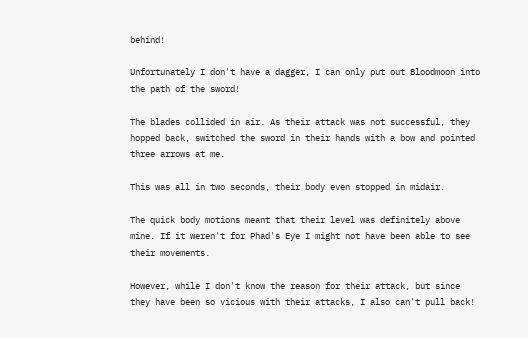behind!

Unfortunately I don't have a dagger, I can only put out Bloodmoon into the path of the sword!

The blades collided in air. As their attack was not successful, they hopped back, switched the sword in their hands with a bow and pointed three arrows at me.

This was all in two seconds, their body even stopped in midair.

The quick body motions meant that their level was definitely above mine. If it weren't for Phad's Eye I might not have been able to see their movements.

However, while I don't know the reason for their attack, but since they have been so vicious with their attacks, I also can't pull back!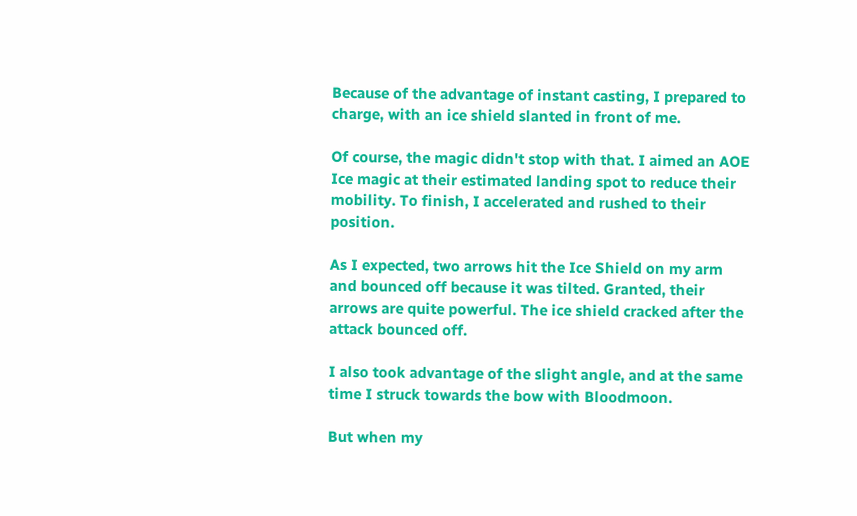Because of the advantage of instant casting, I prepared to charge, with an ice shield slanted in front of me.

Of course, the magic didn't stop with that. I aimed an AOE Ice magic at their estimated landing spot to reduce their mobility. To finish, I accelerated and rushed to their position.

As I expected, two arrows hit the Ice Shield on my arm and bounced off because it was tilted. Granted, their arrows are quite powerful. The ice shield cracked after the attack bounced off.

I also took advantage of the slight angle, and at the same time I struck towards the bow with Bloodmoon.

But when my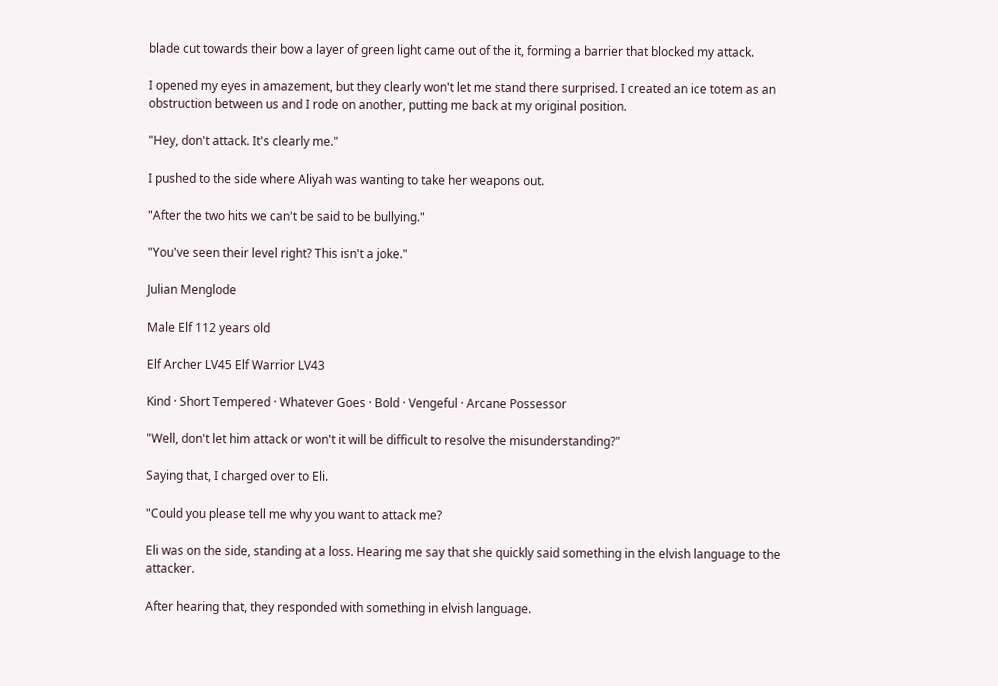blade cut towards their bow a layer of green light came out of the it, forming a barrier that blocked my attack.

I opened my eyes in amazement, but they clearly won't let me stand there surprised. I created an ice totem as an obstruction between us and I rode on another, putting me back at my original position.

"Hey, don't attack. It's clearly me."

I pushed to the side where Aliyah was wanting to take her weapons out.

"After the two hits we can't be said to be bullying."

"You've seen their level right? This isn't a joke."

Julian Menglode

Male Elf 112 years old

Elf Archer LV45 Elf Warrior LV43

Kind · Short Tempered · Whatever Goes · Bold · Vengeful · Arcane Possessor

"Well, don't let him attack or won't it will be difficult to resolve the misunderstanding?"

Saying that, I charged over to Eli.

"Could you please tell me why you want to attack me?

Eli was on the side, standing at a loss. Hearing me say that she quickly said something in the elvish language to the attacker.

After hearing that, they responded with something in elvish language.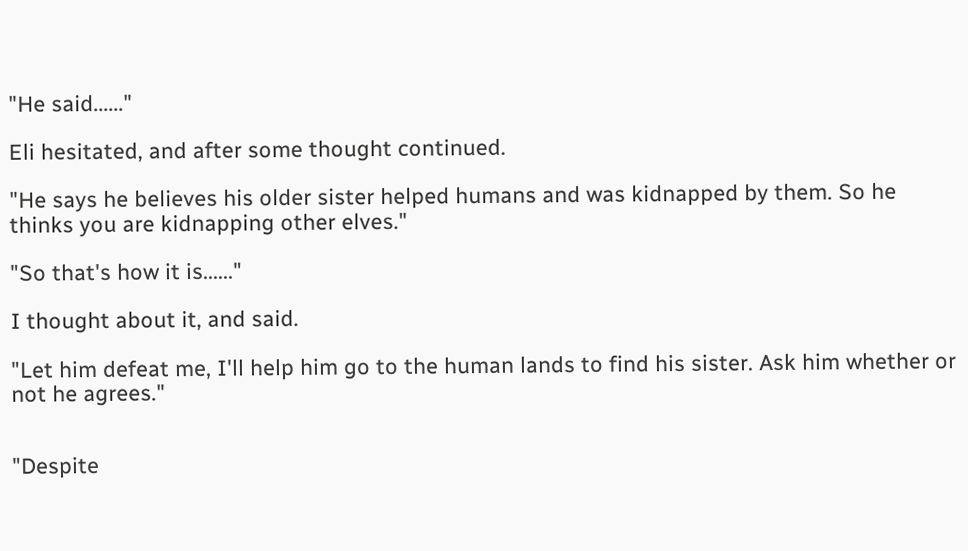"He said......"

Eli hesitated, and after some thought continued.

"He says he believes his older sister helped humans and was kidnapped by them. So he thinks you are kidnapping other elves."

"So that's how it is......"

I thought about it, and said.

"Let him defeat me, I'll help him go to the human lands to find his sister. Ask him whether or not he agrees."


"Despite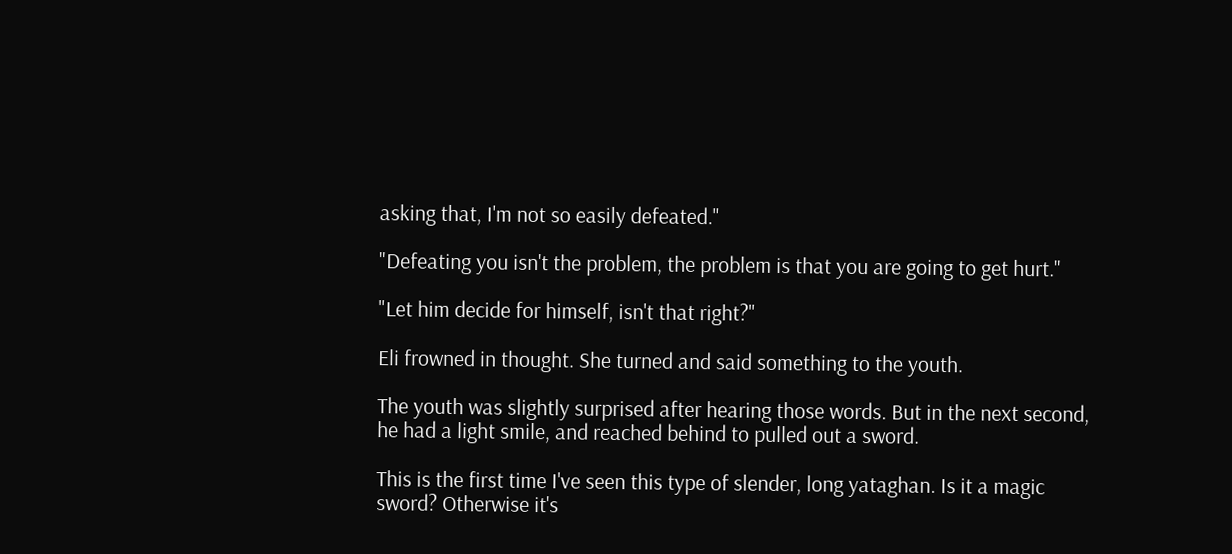asking that, I'm not so easily defeated."

"Defeating you isn't the problem, the problem is that you are going to get hurt."

"Let him decide for himself, isn't that right?"

Eli frowned in thought. She turned and said something to the youth.

The youth was slightly surprised after hearing those words. But in the next second, he had a light smile, and reached behind to pulled out a sword.

This is the first time I've seen this type of slender, long yataghan. Is it a magic sword? Otherwise it's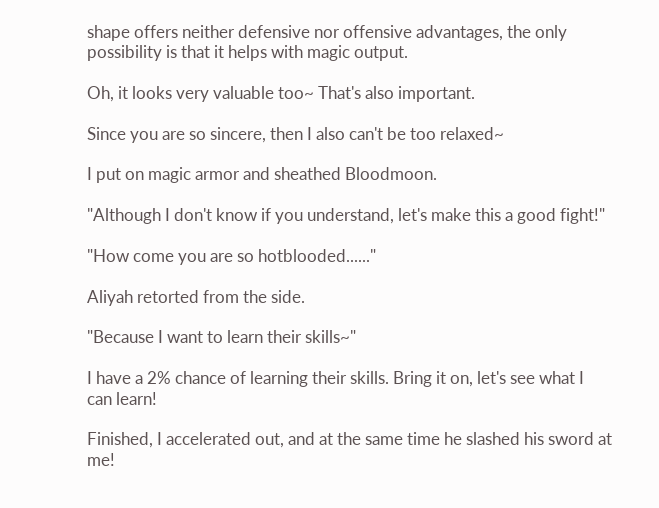shape offers neither defensive nor offensive advantages, the only possibility is that it helps with magic output.

Oh, it looks very valuable too~ That's also important.

Since you are so sincere, then I also can't be too relaxed~

I put on magic armor and sheathed Bloodmoon.

"Although I don't know if you understand, let's make this a good fight!"

"How come you are so hotblooded......"

Aliyah retorted from the side.

"Because I want to learn their skills~"

I have a 2% chance of learning their skills. Bring it on, let's see what I can learn!

Finished, I accelerated out, and at the same time he slashed his sword at me!